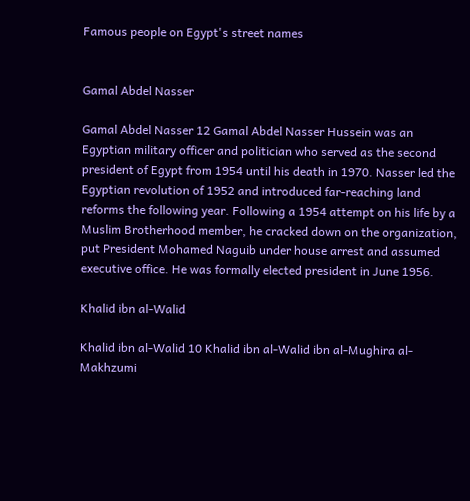Famous people on Egypt's street names


Gamal Abdel Nasser

Gamal Abdel Nasser 12 Gamal Abdel Nasser Hussein was an Egyptian military officer and politician who served as the second president of Egypt from 1954 until his death in 1970. Nasser led the Egyptian revolution of 1952 and introduced far-reaching land reforms the following year. Following a 1954 attempt on his life by a Muslim Brotherhood member, he cracked down on the organization, put President Mohamed Naguib under house arrest and assumed executive office. He was formally elected president in June 1956.

Khalid ibn al-Walid

Khalid ibn al-Walid 10 Khalid ibn al-Walid ibn al-Mughira al-Makhzumi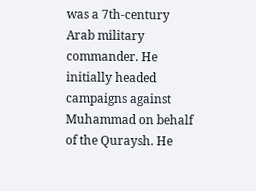was a 7th-century Arab military commander. He initially headed campaigns against Muhammad on behalf of the Quraysh. He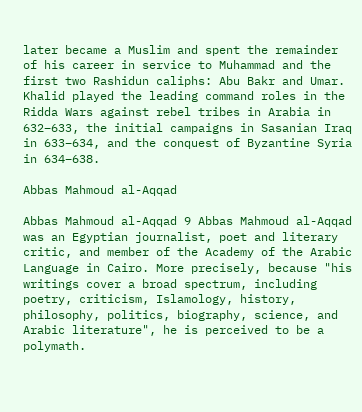later became a Muslim and spent the remainder of his career in service to Muhammad and the first two Rashidun caliphs: Abu Bakr and Umar. Khalid played the leading command roles in the Ridda Wars against rebel tribes in Arabia in 632–633, the initial campaigns in Sasanian Iraq in 633–634, and the conquest of Byzantine Syria in 634–638.

Abbas Mahmoud al-Aqqad

Abbas Mahmoud al-Aqqad 9 Abbas Mahmoud al-Aqqad was an Egyptian journalist, poet and literary critic, and member of the Academy of the Arabic Language in Cairo. More precisely, because "his writings cover a broad spectrum, including poetry, criticism, Islamology, history, philosophy, politics, biography, science, and Arabic literature", he is perceived to be a polymath.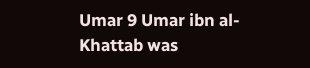Umar 9 Umar ibn al-Khattab was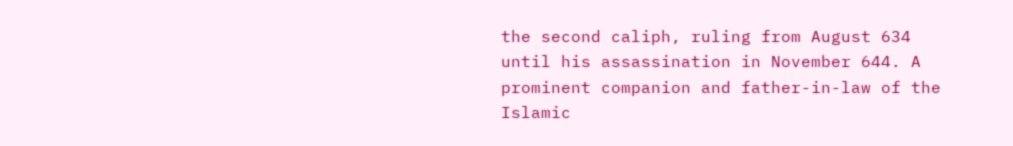the second caliph, ruling from August 634 until his assassination in November 644. A prominent companion and father-in-law of the Islamic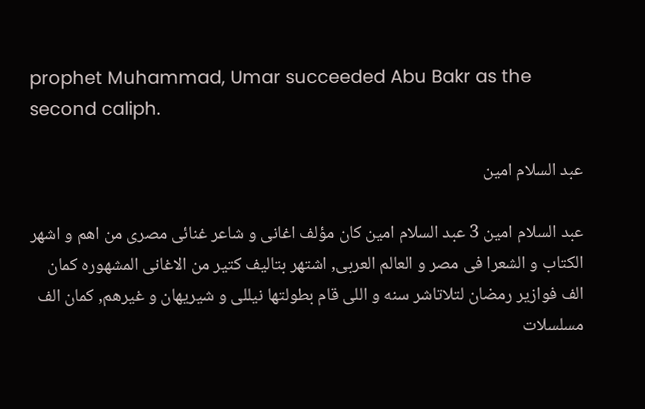prophet Muhammad, Umar succeeded Abu Bakr as the second caliph.

عبد السلام امين

عبد السلام امين 3 عبد السلام امين كان مؤلف اغانى و شاعر غنائى مصرى من اهم و اشهر الكتاب و الشعرا فى مصر و العالم العربى, اشتهر بتاليف كتير من الاغانى المشهوره كمان الف فوازير رمضان لتلاتاشر سنه و اللى قام بطولتها نيللى و شيريهان و غيرهم, كمان الف مسلسلات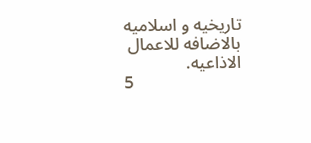تاريخيه و اسلاميه بالاضافه للاعمال الاذاعيه.
5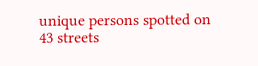unique persons spotted on 43 streets